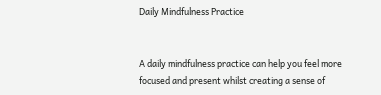Daily Mindfulness Practice


A daily mindfulness practice can help you feel more focused and present whilst creating a sense of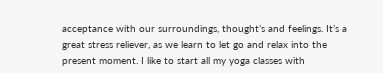acceptance with our surroundings, thought’s and feelings. It’s a great stress reliever, as we learn to let go and relax into the present moment. I like to start all my yoga classes with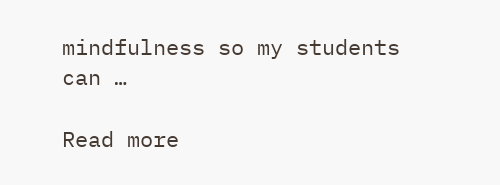mindfulness so my students can …

Read more